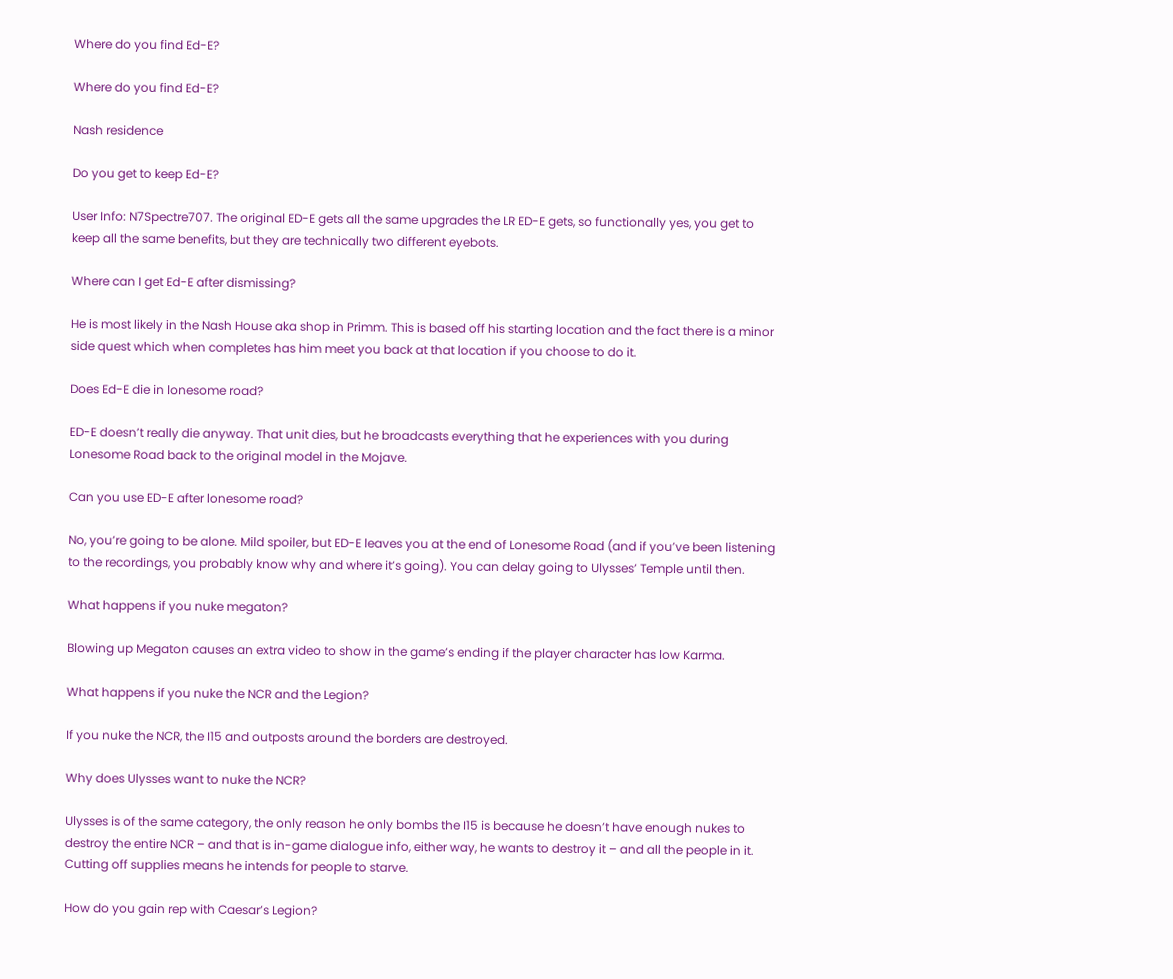Where do you find Ed-E?

Where do you find Ed-E?

Nash residence

Do you get to keep Ed-E?

User Info: N7Spectre707. The original ED-E gets all the same upgrades the LR ED-E gets, so functionally yes, you get to keep all the same benefits, but they are technically two different eyebots.

Where can I get Ed-E after dismissing?

He is most likely in the Nash House aka shop in Primm. This is based off his starting location and the fact there is a minor side quest which when completes has him meet you back at that location if you choose to do it.

Does Ed-E die in lonesome road?

ED-E doesn’t really die anyway. That unit dies, but he broadcasts everything that he experiences with you during Lonesome Road back to the original model in the Mojave.

Can you use ED-E after lonesome road?

No, you’re going to be alone. Mild spoiler, but ED-E leaves you at the end of Lonesome Road (and if you’ve been listening to the recordings, you probably know why and where it’s going). You can delay going to Ulysses’ Temple until then.

What happens if you nuke megaton?

Blowing up Megaton causes an extra video to show in the game’s ending if the player character has low Karma.

What happens if you nuke the NCR and the Legion?

If you nuke the NCR, the I15 and outposts around the borders are destroyed.

Why does Ulysses want to nuke the NCR?

Ulysses is of the same category, the only reason he only bombs the I15 is because he doesn’t have enough nukes to destroy the entire NCR – and that is in-game dialogue info, either way, he wants to destroy it – and all the people in it. Cutting off supplies means he intends for people to starve.

How do you gain rep with Caesar’s Legion?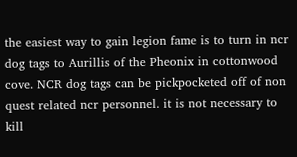the easiest way to gain legion fame is to turn in ncr dog tags to Aurillis of the Pheonix in cottonwood cove. NCR dog tags can be pickpocketed off of non quest related ncr personnel. it is not necessary to kill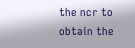the ncr to obtain the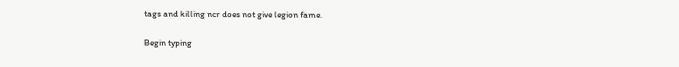tags and killing ncr does not give legion fame.

Begin typing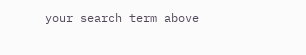your search term above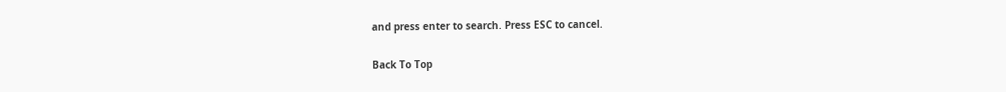and press enter to search. Press ESC to cancel.

Back To Top